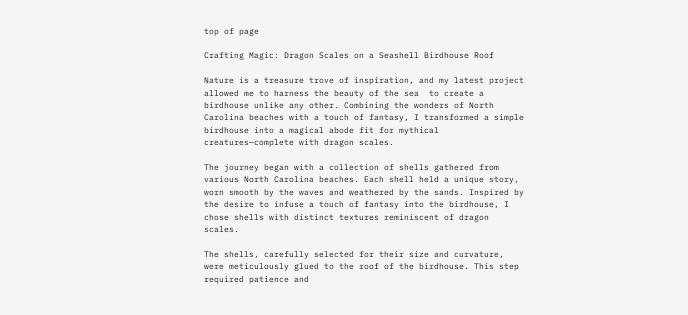top of page

Crafting Magic: Dragon Scales on a Seashell Birdhouse Roof

Nature is a treasure trove of inspiration, and my latest project allowed me to harness the beauty of the sea  to create a birdhouse unlike any other. Combining the wonders of North Carolina beaches with a touch of fantasy, I transformed a simple birdhouse into a magical abode fit for mythical creatures—complete with dragon scales.

The journey began with a collection of shells gathered from various North Carolina beaches. Each shell held a unique story, worn smooth by the waves and weathered by the sands. Inspired by the desire to infuse a touch of fantasy into the birdhouse, I chose shells with distinct textures reminiscent of dragon scales.

The shells, carefully selected for their size and curvature, were meticulously glued to the roof of the birdhouse. This step required patience and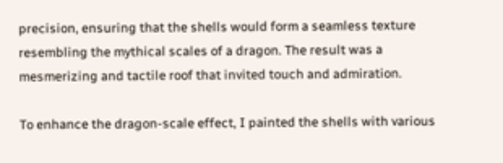precision, ensuring that the shells would form a seamless texture resembling the mythical scales of a dragon. The result was a mesmerizing and tactile roof that invited touch and admiration.

To enhance the dragon-scale effect, I painted the shells with various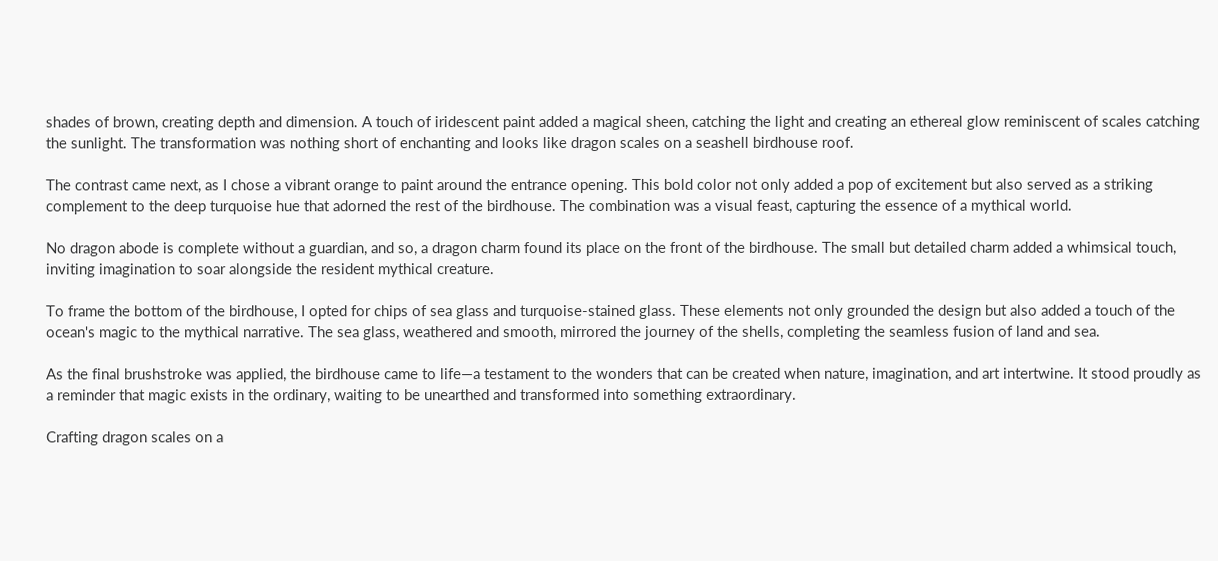shades of brown, creating depth and dimension. A touch of iridescent paint added a magical sheen, catching the light and creating an ethereal glow reminiscent of scales catching the sunlight. The transformation was nothing short of enchanting and looks like dragon scales on a seashell birdhouse roof.

The contrast came next, as I chose a vibrant orange to paint around the entrance opening. This bold color not only added a pop of excitement but also served as a striking complement to the deep turquoise hue that adorned the rest of the birdhouse. The combination was a visual feast, capturing the essence of a mythical world.

No dragon abode is complete without a guardian, and so, a dragon charm found its place on the front of the birdhouse. The small but detailed charm added a whimsical touch, inviting imagination to soar alongside the resident mythical creature.

To frame the bottom of the birdhouse, I opted for chips of sea glass and turquoise-stained glass. These elements not only grounded the design but also added a touch of the ocean's magic to the mythical narrative. The sea glass, weathered and smooth, mirrored the journey of the shells, completing the seamless fusion of land and sea.

As the final brushstroke was applied, the birdhouse came to life—a testament to the wonders that can be created when nature, imagination, and art intertwine. It stood proudly as a reminder that magic exists in the ordinary, waiting to be unearthed and transformed into something extraordinary.

Crafting dragon scales on a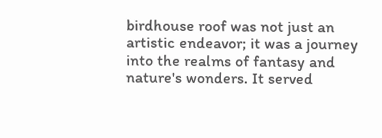birdhouse roof was not just an artistic endeavor; it was a journey into the realms of fantasy and nature's wonders. It served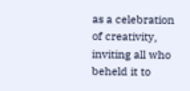as a celebration of creativity, inviting all who beheld it to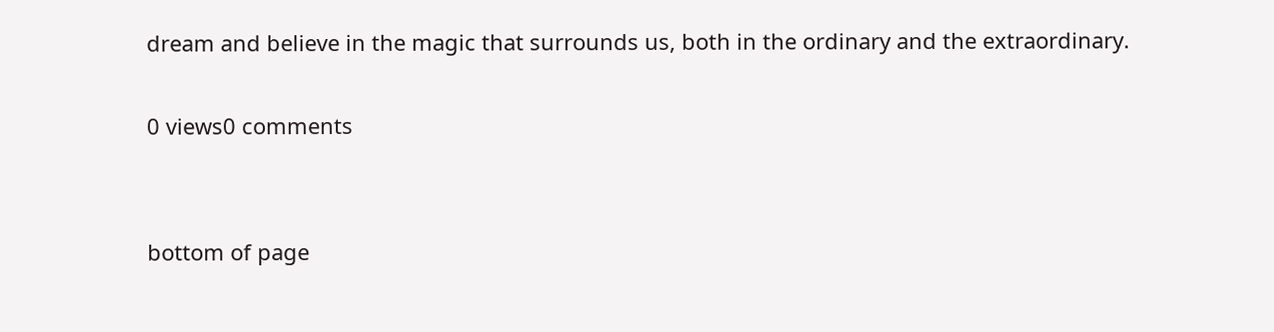dream and believe in the magic that surrounds us, both in the ordinary and the extraordinary.

0 views0 comments


bottom of page